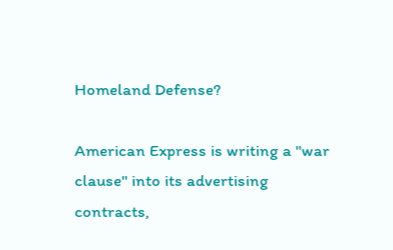Homeland Defense?

American Express is writing a "war clause" into its advertising
contracts,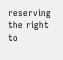reserving the right to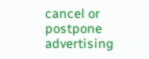cancel or postpone advertising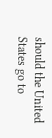should the United States go to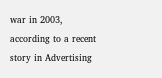war in 2003, according to a recent
story in Advertising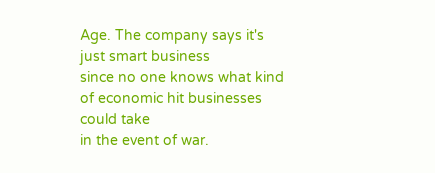Age. The company says it's just smart business
since no one knows what kind of economic hit businesses could take
in the event of war.